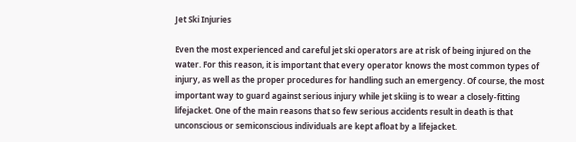Jet Ski Injuries

Even the most experienced and careful jet ski operators are at risk of being injured on the water. For this reason, it is important that every operator knows the most common types of injury, as well as the proper procedures for handling such an emergency. Of course, the most important way to guard against serious injury while jet skiing is to wear a closely-fitting lifejacket. One of the main reasons that so few serious accidents result in death is that unconscious or semiconscious individuals are kept afloat by a lifejacket.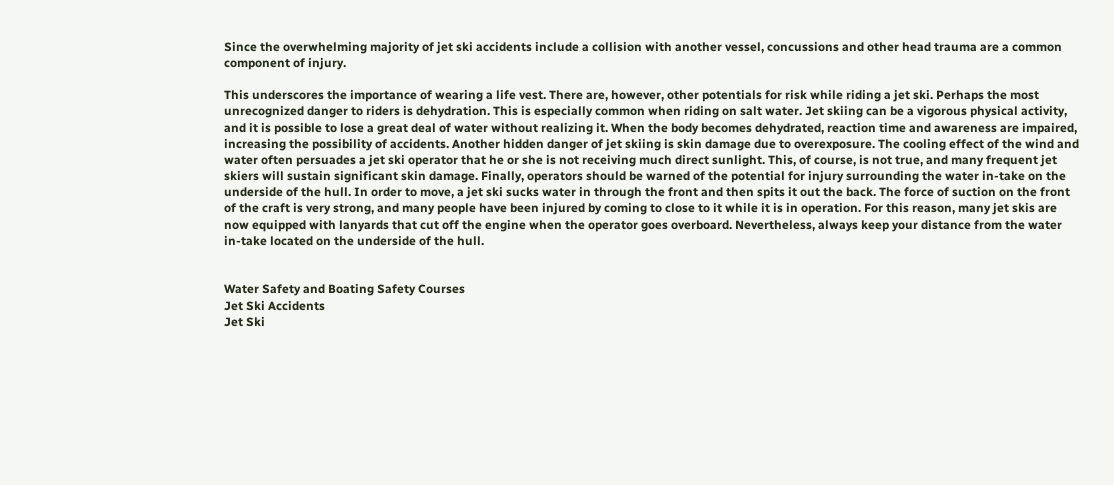Since the overwhelming majority of jet ski accidents include a collision with another vessel, concussions and other head trauma are a common component of injury.

This underscores the importance of wearing a life vest. There are, however, other potentials for risk while riding a jet ski. Perhaps the most unrecognized danger to riders is dehydration. This is especially common when riding on salt water. Jet skiing can be a vigorous physical activity, and it is possible to lose a great deal of water without realizing it. When the body becomes dehydrated, reaction time and awareness are impaired, increasing the possibility of accidents. Another hidden danger of jet skiing is skin damage due to overexposure. The cooling effect of the wind and water often persuades a jet ski operator that he or she is not receiving much direct sunlight. This, of course, is not true, and many frequent jet skiers will sustain significant skin damage. Finally, operators should be warned of the potential for injury surrounding the water in-take on the underside of the hull. In order to move, a jet ski sucks water in through the front and then spits it out the back. The force of suction on the front of the craft is very strong, and many people have been injured by coming to close to it while it is in operation. For this reason, many jet skis are now equipped with lanyards that cut off the engine when the operator goes overboard. Nevertheless, always keep your distance from the water in-take located on the underside of the hull.


Water Safety and Boating Safety Courses
Jet Ski Accidents
Jet Ski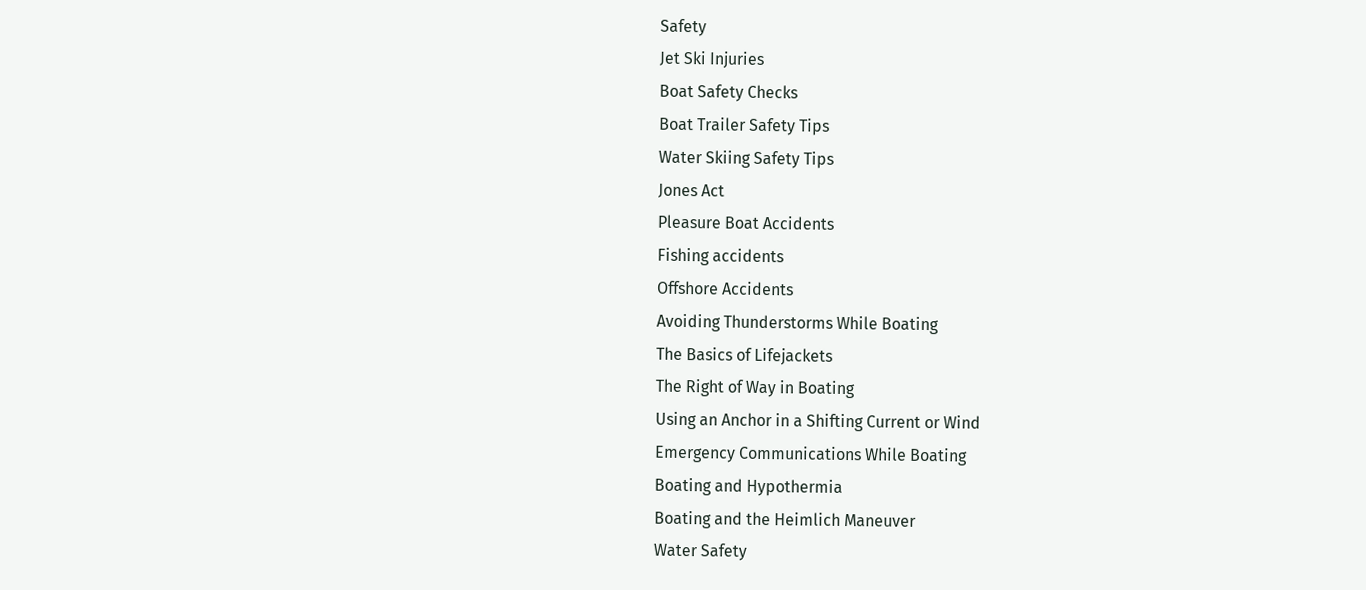Safety
Jet Ski Injuries
Boat Safety Checks
Boat Trailer Safety Tips
Water Skiing Safety Tips
Jones Act
Pleasure Boat Accidents
Fishing accidents
Offshore Accidents
Avoiding Thunderstorms While Boating
The Basics of Lifejackets
The Right of Way in Boating
Using an Anchor in a Shifting Current or Wind
Emergency Communications While Boating
Boating and Hypothermia
Boating and the Heimlich Maneuver
Water Safety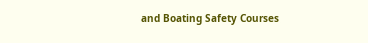and Boating Safety Courses